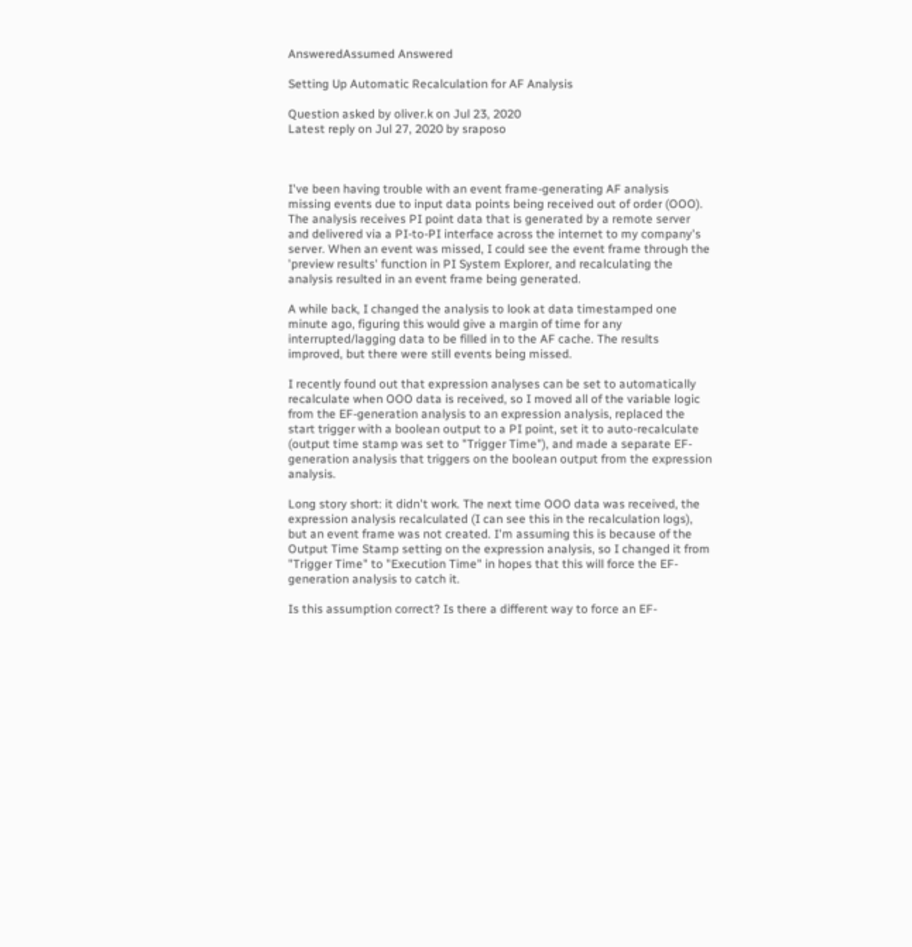AnsweredAssumed Answered

Setting Up Automatic Recalculation for AF Analysis

Question asked by oliver.k on Jul 23, 2020
Latest reply on Jul 27, 2020 by sraposo



I've been having trouble with an event frame-generating AF analysis missing events due to input data points being received out of order (OOO). The analysis receives PI point data that is generated by a remote server and delivered via a PI-to-PI interface across the internet to my company's server. When an event was missed, I could see the event frame through the 'preview results' function in PI System Explorer, and recalculating the analysis resulted in an event frame being generated.

A while back, I changed the analysis to look at data timestamped one minute ago, figuring this would give a margin of time for any interrupted/lagging data to be filled in to the AF cache. The results improved, but there were still events being missed.

I recently found out that expression analyses can be set to automatically recalculate when OOO data is received, so I moved all of the variable logic from the EF-generation analysis to an expression analysis, replaced the start trigger with a boolean output to a PI point, set it to auto-recalculate (output time stamp was set to "Trigger Time"), and made a separate EF-generation analysis that triggers on the boolean output from the expression analysis.

Long story short: it didn't work. The next time OOO data was received, the expression analysis recalculated (I can see this in the recalculation logs), but an event frame was not created. I'm assuming this is because of the Output Time Stamp setting on the expression analysis, so I changed it from "Trigger Time" to "Execution Time" in hopes that this will force the EF-generation analysis to catch it.

Is this assumption correct? Is there a different way to force an EF-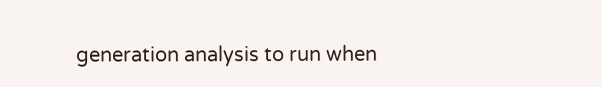generation analysis to run when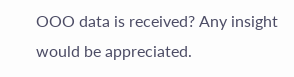OOO data is received? Any insight would be appreciated.